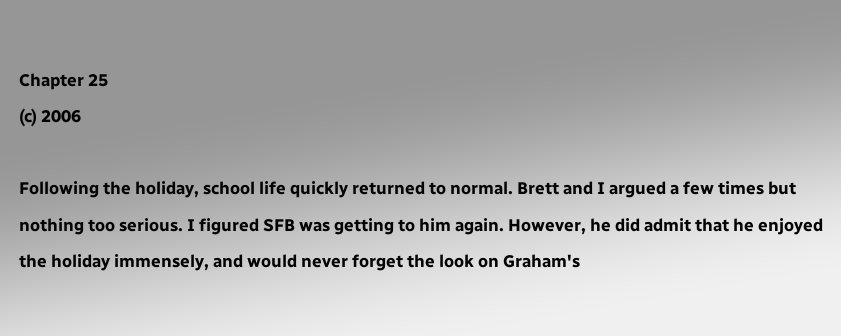Chapter 25
(c) 2006

Following the holiday, school life quickly returned to normal. Brett and I argued a few times but nothing too serious. I figured SFB was getting to him again. However, he did admit that he enjoyed the holiday immensely, and would never forget the look on Graham's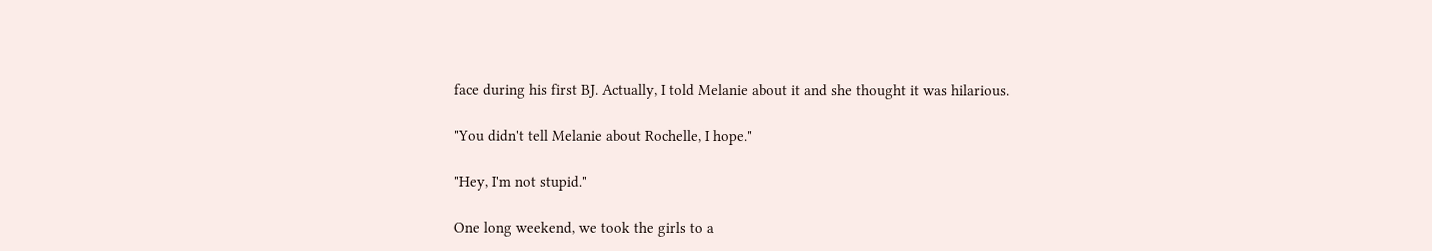face during his first BJ. Actually, I told Melanie about it and she thought it was hilarious.

"You didn't tell Melanie about Rochelle, I hope."

"Hey, I'm not stupid."

One long weekend, we took the girls to a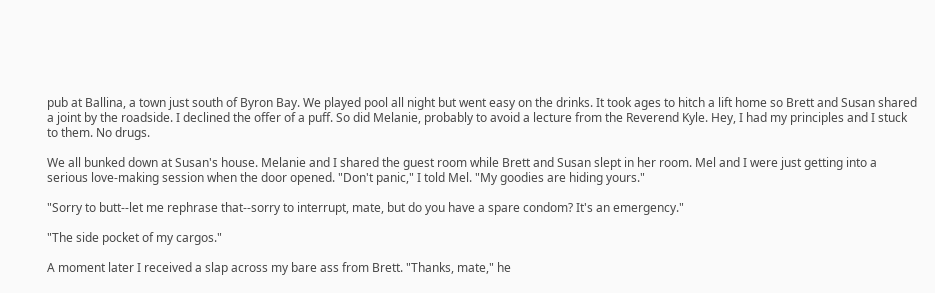pub at Ballina, a town just south of Byron Bay. We played pool all night but went easy on the drinks. It took ages to hitch a lift home so Brett and Susan shared a joint by the roadside. I declined the offer of a puff. So did Melanie, probably to avoid a lecture from the Reverend Kyle. Hey, I had my principles and I stuck to them. No drugs.

We all bunked down at Susan's house. Melanie and I shared the guest room while Brett and Susan slept in her room. Mel and I were just getting into a serious love-making session when the door opened. "Don't panic," I told Mel. "My goodies are hiding yours."

"Sorry to butt--let me rephrase that--sorry to interrupt, mate, but do you have a spare condom? It's an emergency."

"The side pocket of my cargos."

A moment later I received a slap across my bare ass from Brett. "Thanks, mate," he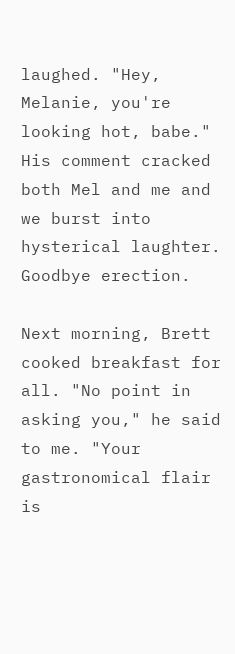laughed. "Hey, Melanie, you're looking hot, babe." His comment cracked both Mel and me and we burst into hysterical laughter. Goodbye erection.

Next morning, Brett cooked breakfast for all. "No point in asking you," he said to me. "Your gastronomical flair is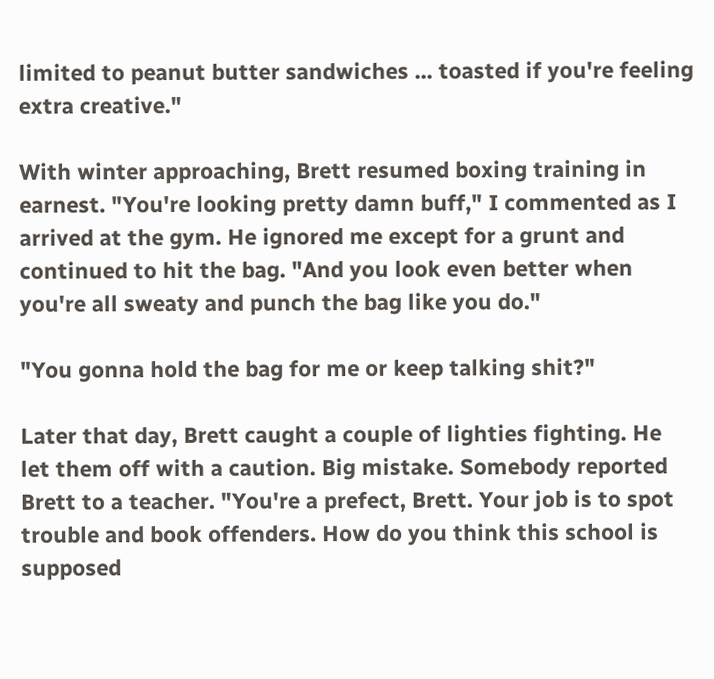limited to peanut butter sandwiches ... toasted if you're feeling extra creative."

With winter approaching, Brett resumed boxing training in earnest. "You're looking pretty damn buff," I commented as I arrived at the gym. He ignored me except for a grunt and continued to hit the bag. "And you look even better when you're all sweaty and punch the bag like you do."

"You gonna hold the bag for me or keep talking shit?"

Later that day, Brett caught a couple of lighties fighting. He let them off with a caution. Big mistake. Somebody reported Brett to a teacher. "You're a prefect, Brett. Your job is to spot trouble and book offenders. How do you think this school is supposed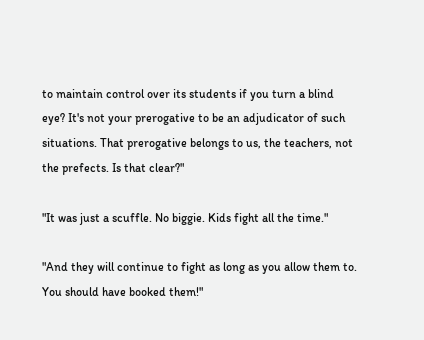to maintain control over its students if you turn a blind eye? It's not your prerogative to be an adjudicator of such situations. That prerogative belongs to us, the teachers, not the prefects. Is that clear?"

"It was just a scuffle. No biggie. Kids fight all the time."

"And they will continue to fight as long as you allow them to. You should have booked them!"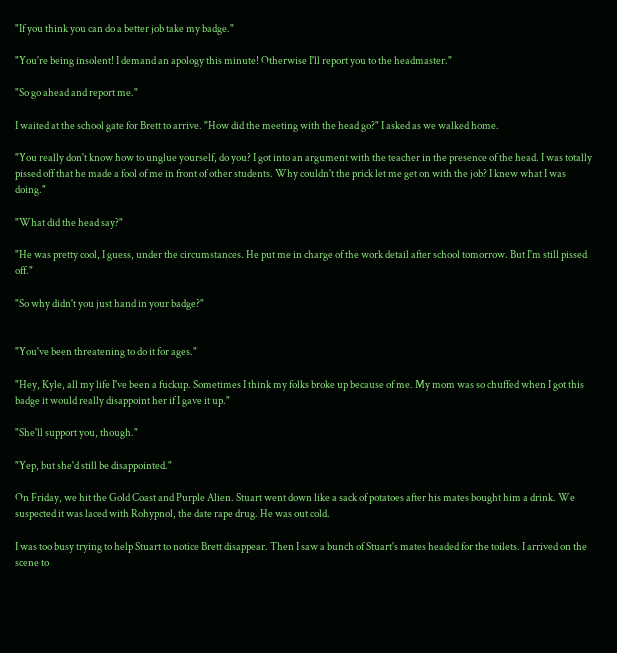"If you think you can do a better job take my badge."

"You're being insolent! I demand an apology this minute! Otherwise I'll report you to the headmaster."

"So go ahead and report me."

I waited at the school gate for Brett to arrive. "How did the meeting with the head go?" I asked as we walked home.

"You really don't know how to unglue yourself, do you? I got into an argument with the teacher in the presence of the head. I was totally pissed off that he made a fool of me in front of other students. Why couldn't the prick let me get on with the job? I knew what I was doing."

"What did the head say?"

"He was pretty cool, I guess, under the circumstances. He put me in charge of the work detail after school tomorrow. But I'm still pissed off."

"So why didn't you just hand in your badge?"


"You've been threatening to do it for ages."

"Hey, Kyle, all my life I've been a fuckup. Sometimes I think my folks broke up because of me. My mom was so chuffed when I got this badge it would really disappoint her if I gave it up."

"She'll support you, though."

"Yep, but she'd still be disappointed."

On Friday, we hit the Gold Coast and Purple Alien. Stuart went down like a sack of potatoes after his mates bought him a drink. We suspected it was laced with Rohypnol, the date rape drug. He was out cold.

I was too busy trying to help Stuart to notice Brett disappear. Then I saw a bunch of Stuart's mates headed for the toilets. I arrived on the scene to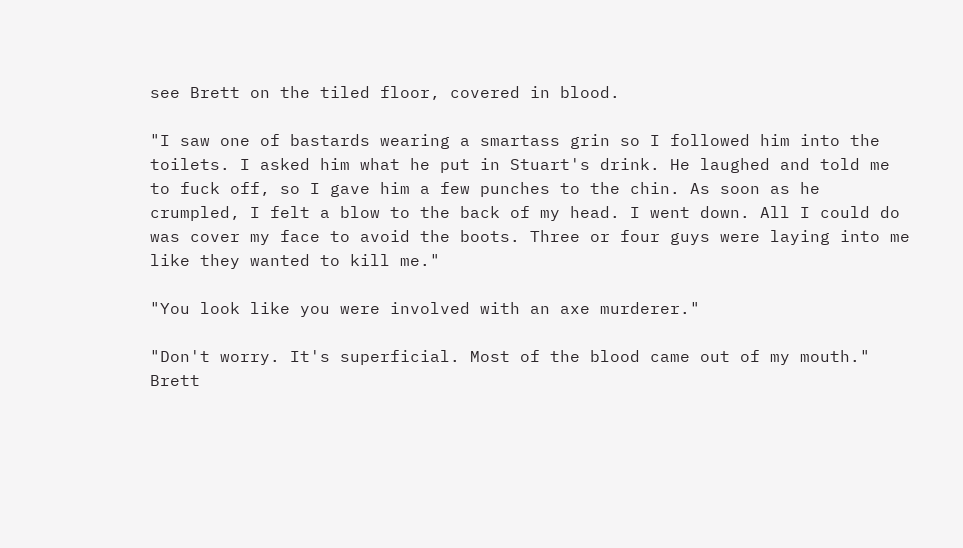see Brett on the tiled floor, covered in blood.

"I saw one of bastards wearing a smartass grin so I followed him into the toilets. I asked him what he put in Stuart's drink. He laughed and told me to fuck off, so I gave him a few punches to the chin. As soon as he crumpled, I felt a blow to the back of my head. I went down. All I could do was cover my face to avoid the boots. Three or four guys were laying into me like they wanted to kill me."

"You look like you were involved with an axe murderer."

"Don't worry. It's superficial. Most of the blood came out of my mouth." Brett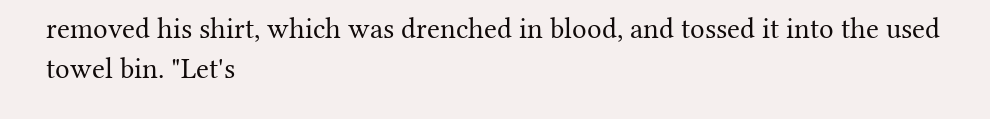removed his shirt, which was drenched in blood, and tossed it into the used towel bin. "Let's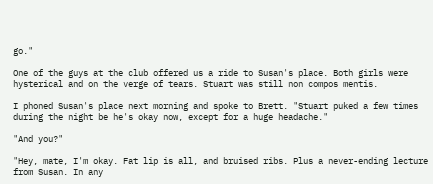go."

One of the guys at the club offered us a ride to Susan's place. Both girls were hysterical and on the verge of tears. Stuart was still non compos mentis.

I phoned Susan's place next morning and spoke to Brett. "Stuart puked a few times during the night be he's okay now, except for a huge headache."

"And you?"

"Hey, mate, I'm okay. Fat lip is all, and bruised ribs. Plus a never-ending lecture from Susan. In any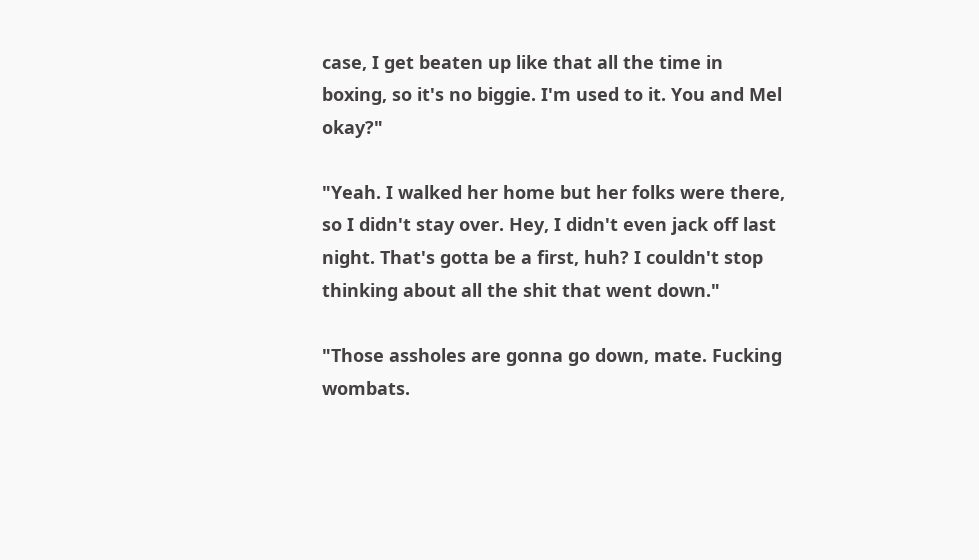case, I get beaten up like that all the time in boxing, so it's no biggie. I'm used to it. You and Mel okay?"

"Yeah. I walked her home but her folks were there, so I didn't stay over. Hey, I didn't even jack off last night. That's gotta be a first, huh? I couldn't stop thinking about all the shit that went down."

"Those assholes are gonna go down, mate. Fucking wombats.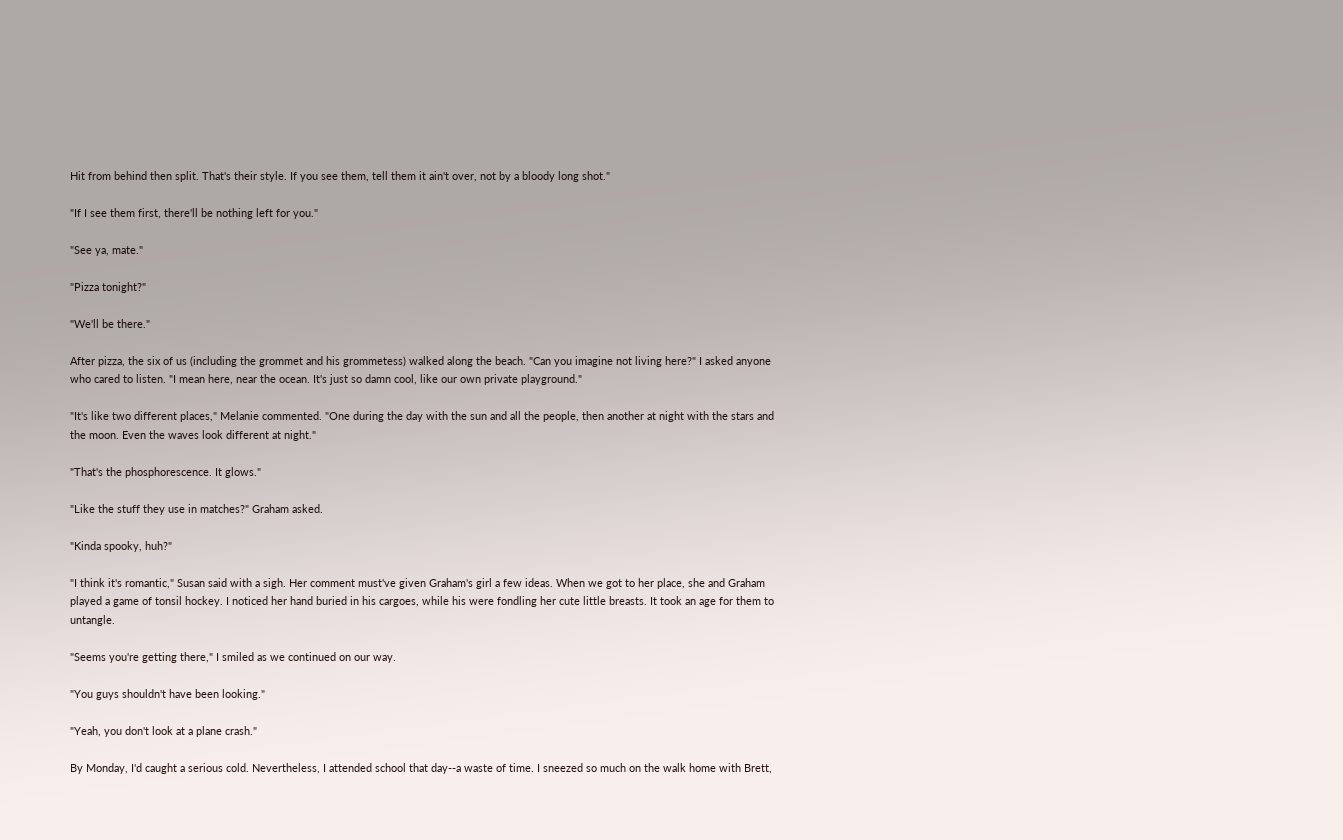Hit from behind then split. That's their style. If you see them, tell them it ain't over, not by a bloody long shot."

"If I see them first, there'll be nothing left for you."

"See ya, mate."

"Pizza tonight?"

"We'll be there."

After pizza, the six of us (including the grommet and his grommetess) walked along the beach. "Can you imagine not living here?" I asked anyone who cared to listen. "I mean here, near the ocean. It's just so damn cool, like our own private playground."

"It's like two different places," Melanie commented. "One during the day with the sun and all the people, then another at night with the stars and the moon. Even the waves look different at night."

"That's the phosphorescence. It glows."

"Like the stuff they use in matches?" Graham asked.

"Kinda spooky, huh?"

"I think it's romantic," Susan said with a sigh. Her comment must've given Graham's girl a few ideas. When we got to her place, she and Graham played a game of tonsil hockey. I noticed her hand buried in his cargoes, while his were fondling her cute little breasts. It took an age for them to untangle.

"Seems you're getting there," I smiled as we continued on our way.

"You guys shouldn't have been looking."

"Yeah, you don't look at a plane crash."

By Monday, I'd caught a serious cold. Nevertheless, I attended school that day--a waste of time. I sneezed so much on the walk home with Brett,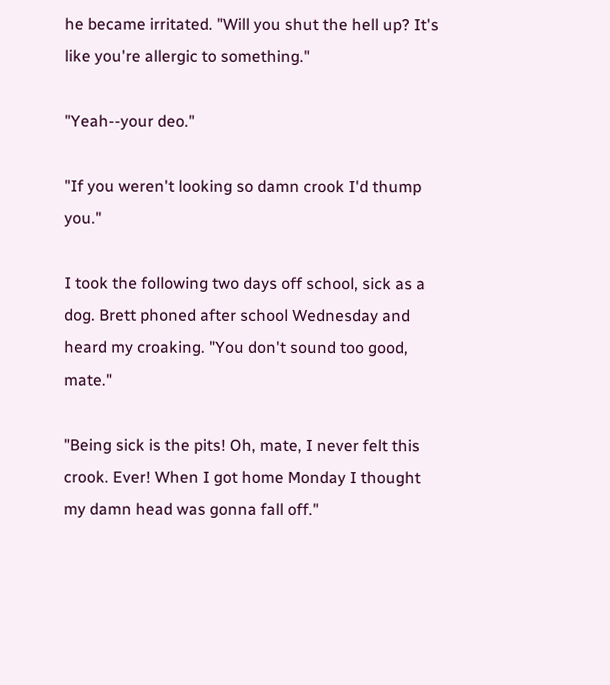he became irritated. "Will you shut the hell up? It's like you're allergic to something."

"Yeah--your deo."

"If you weren't looking so damn crook I'd thump you."

I took the following two days off school, sick as a dog. Brett phoned after school Wednesday and heard my croaking. "You don't sound too good, mate."

"Being sick is the pits! Oh, mate, I never felt this crook. Ever! When I got home Monday I thought my damn head was gonna fall off."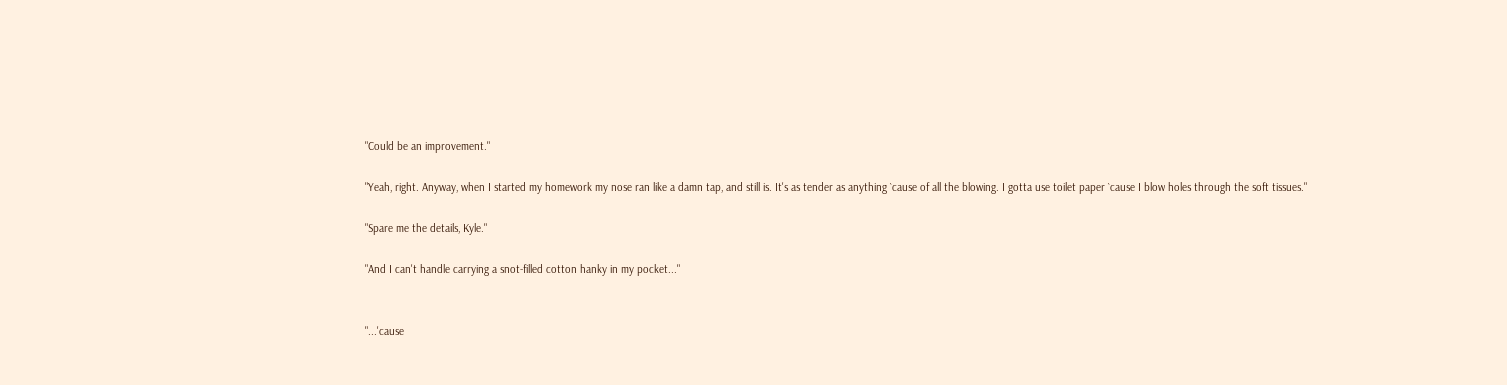"Could be an improvement."

"Yeah, right. Anyway, when I started my homework my nose ran like a damn tap, and still is. It's as tender as anything `cause of all the blowing. I gotta use toilet paper `cause I blow holes through the soft tissues."

"Spare me the details, Kyle."

"And I can't handle carrying a snot-filled cotton hanky in my pocket..."


"...'cause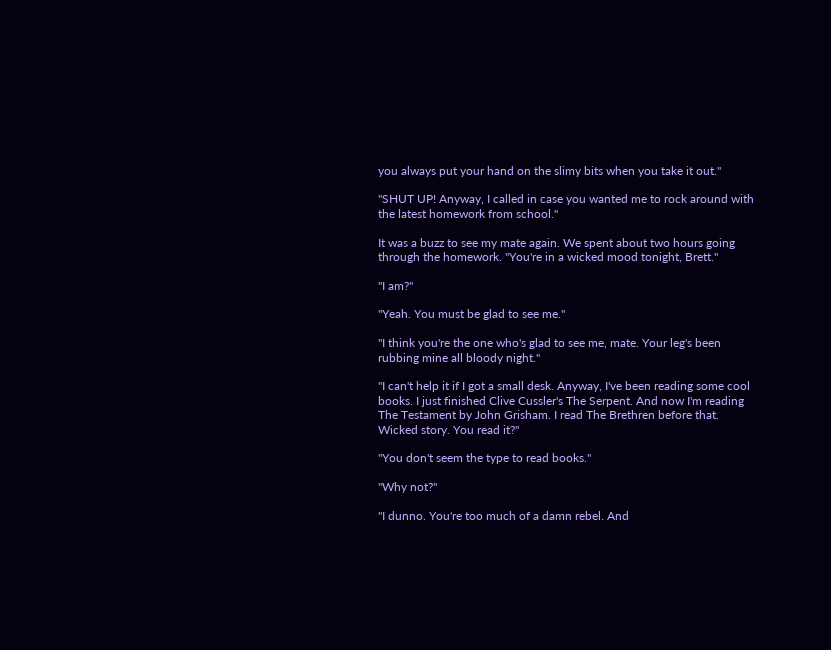you always put your hand on the slimy bits when you take it out."

"SHUT UP! Anyway, I called in case you wanted me to rock around with the latest homework from school."

It was a buzz to see my mate again. We spent about two hours going through the homework. "You're in a wicked mood tonight, Brett."

"I am?"

"Yeah. You must be glad to see me."

"I think you're the one who's glad to see me, mate. Your leg's been rubbing mine all bloody night."

"I can't help it if I got a small desk. Anyway, I've been reading some cool books. I just finished Clive Cussler's The Serpent. And now I'm reading The Testament by John Grisham. I read The Brethren before that. Wicked story. You read it?"

"You don't seem the type to read books."

"Why not?"

"I dunno. You're too much of a damn rebel. And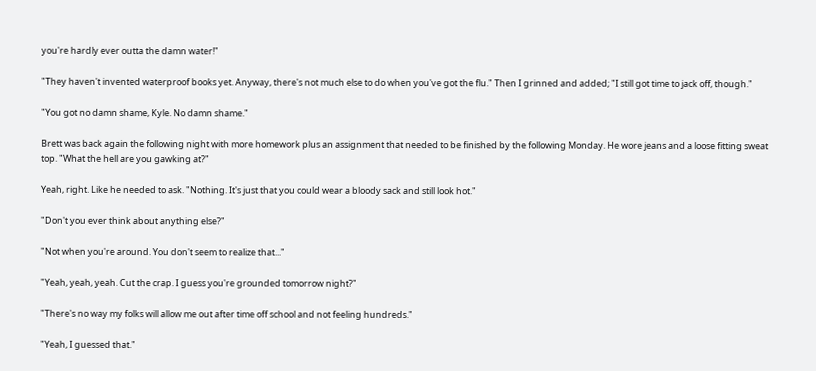you're hardly ever outta the damn water!"

"They haven't invented waterproof books yet. Anyway, there's not much else to do when you've got the flu." Then I grinned and added; "I still got time to jack off, though."

"You got no damn shame, Kyle. No damn shame."

Brett was back again the following night with more homework plus an assignment that needed to be finished by the following Monday. He wore jeans and a loose fitting sweat top. "What the hell are you gawking at?"

Yeah, right. Like he needed to ask. "Nothing. It's just that you could wear a bloody sack and still look hot."

"Don't you ever think about anything else?"

"Not when you're around. You don't seem to realize that..."

"Yeah, yeah, yeah. Cut the crap. I guess you're grounded tomorrow night?"

"There's no way my folks will allow me out after time off school and not feeling hundreds."

"Yeah, I guessed that."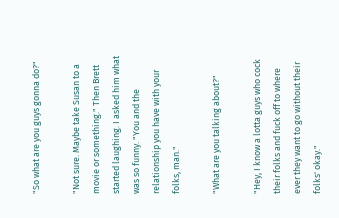"So what are you guys gonna do?"

"Not sure. Maybe take Susan to a movie or something." Then Brett started laughing. I asked him what was so funny. "You and the relationship you have with your folks, man."

"What are you talking about?"

"Hey, I know a lotta guys who cock their folks and fuck off to where ever they want to go without their folks' okay."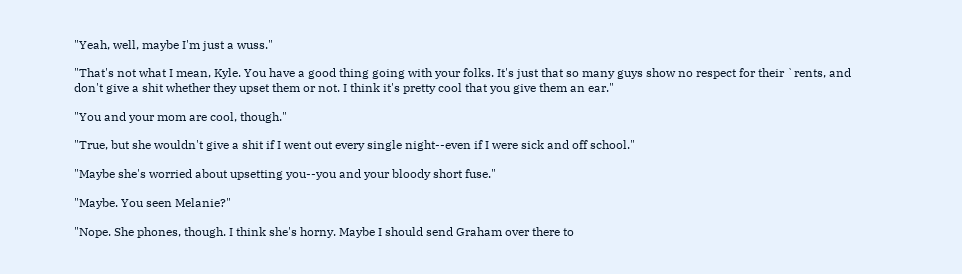"Yeah, well, maybe I'm just a wuss."

"That's not what I mean, Kyle. You have a good thing going with your folks. It's just that so many guys show no respect for their `rents, and don't give a shit whether they upset them or not. I think it's pretty cool that you give them an ear."

"You and your mom are cool, though."

"True, but she wouldn't give a shit if I went out every single night--even if I were sick and off school."

"Maybe she's worried about upsetting you--you and your bloody short fuse."

"Maybe. You seen Melanie?"

"Nope. She phones, though. I think she's horny. Maybe I should send Graham over there to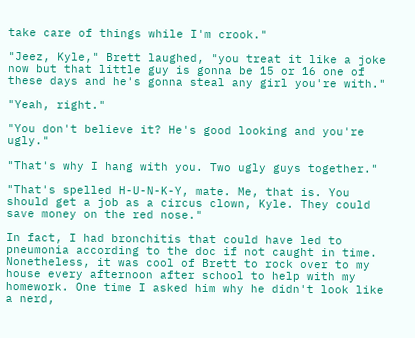take care of things while I'm crook."

"Jeez, Kyle," Brett laughed, "you treat it like a joke now but that little guy is gonna be 15 or 16 one of these days and he's gonna steal any girl you're with."

"Yeah, right."

"You don't believe it? He's good looking and you're ugly."

"That's why I hang with you. Two ugly guys together."

"That's spelled H-U-N-K-Y, mate. Me, that is. You should get a job as a circus clown, Kyle. They could save money on the red nose."

In fact, I had bronchitis that could have led to pneumonia according to the doc if not caught in time. Nonetheless, it was cool of Brett to rock over to my house every afternoon after school to help with my homework. One time I asked him why he didn't look like a nerd,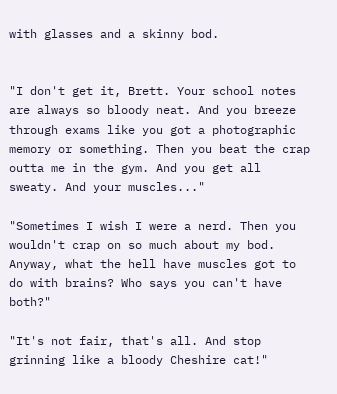with glasses and a skinny bod.


"I don't get it, Brett. Your school notes are always so bloody neat. And you breeze through exams like you got a photographic memory or something. Then you beat the crap outta me in the gym. And you get all sweaty. And your muscles..."

"Sometimes I wish I were a nerd. Then you wouldn't crap on so much about my bod. Anyway, what the hell have muscles got to do with brains? Who says you can't have both?"

"It's not fair, that's all. And stop grinning like a bloody Cheshire cat!"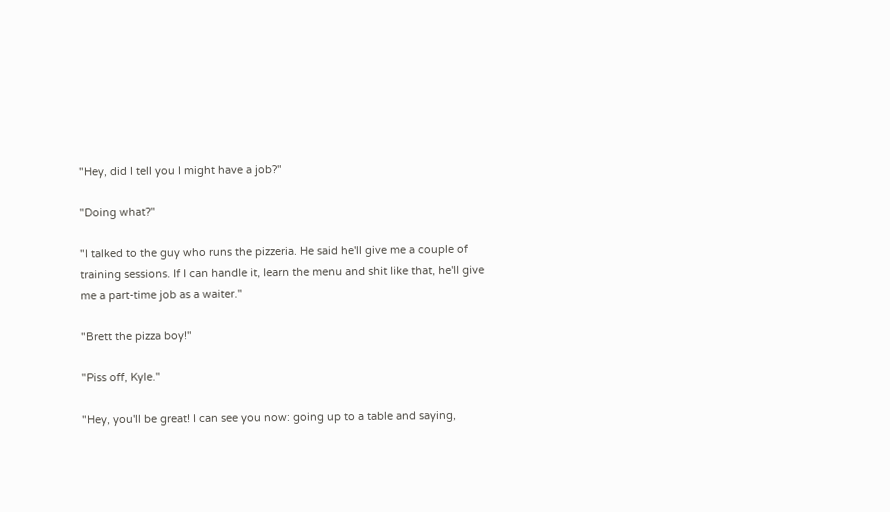"Hey, did I tell you I might have a job?"

"Doing what?"

"I talked to the guy who runs the pizzeria. He said he'll give me a couple of training sessions. If I can handle it, learn the menu and shit like that, he'll give me a part-time job as a waiter."

"Brett the pizza boy!"

"Piss off, Kyle."

"Hey, you'll be great! I can see you now: going up to a table and saying,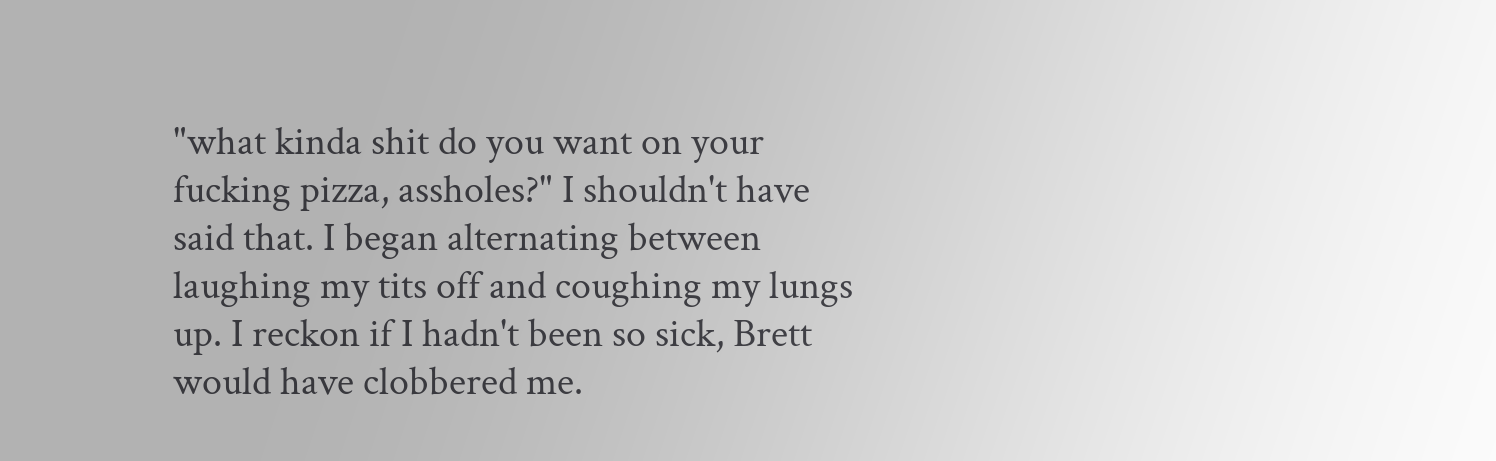"what kinda shit do you want on your fucking pizza, assholes?" I shouldn't have said that. I began alternating between laughing my tits off and coughing my lungs up. I reckon if I hadn't been so sick, Brett would have clobbered me.